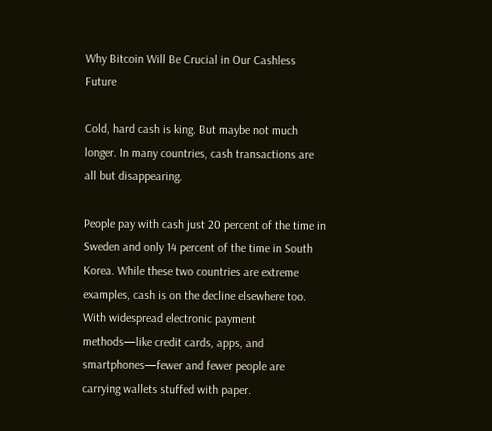Why Bitcoin Will Be Crucial in Our Cashless Future

Cold, hard cash is king. But maybe not much longer. In many countries, cash transactions are all but disappearing.

People pay with cash just 20 percent of the time in Sweden and only 14 percent of the time in South Korea. While these two countries are extreme examples, cash is on the decline elsewhere too. With widespread electronic payment methods—like credit cards, apps, and smartphones—fewer and fewer people are carrying wallets stuffed with paper.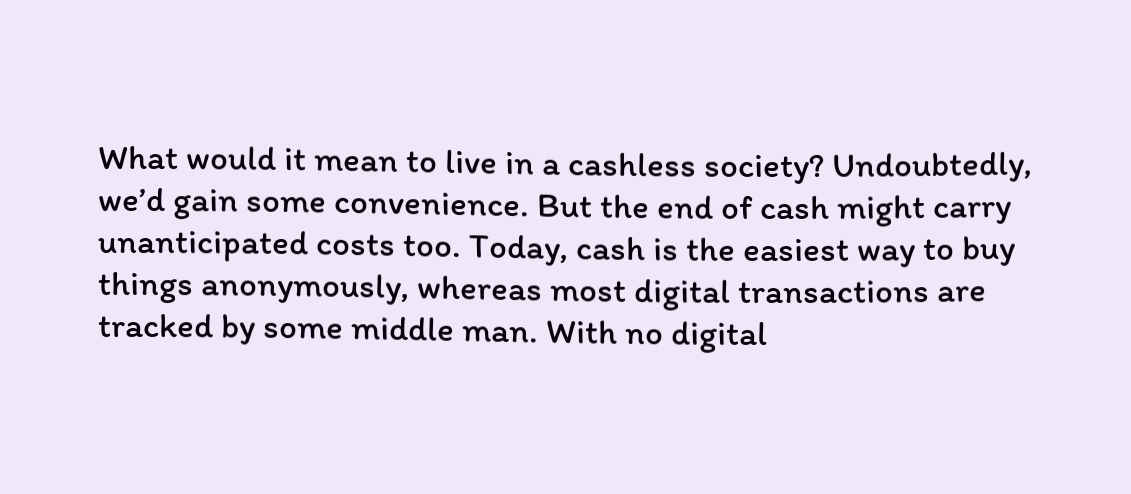What would it mean to live in a cashless society? Undoubtedly, we’d gain some convenience. But the end of cash might carry unanticipated costs too. Today, cash is the easiest way to buy things anonymously, whereas most digital transactions are tracked by some middle man. With no digital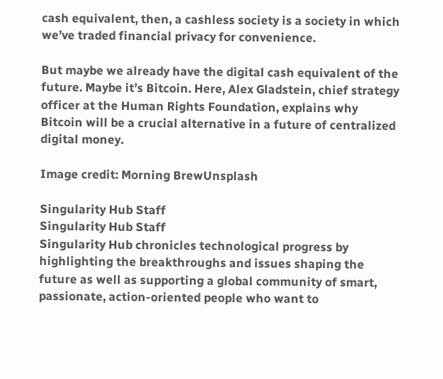cash equivalent, then, a cashless society is a society in which we’ve traded financial privacy for convenience.

But maybe we already have the digital cash equivalent of the future. Maybe it’s Bitcoin. Here, Alex Gladstein, chief strategy officer at the Human Rights Foundation, explains why Bitcoin will be a crucial alternative in a future of centralized digital money.

Image credit: Morning BrewUnsplash

Singularity Hub Staff
Singularity Hub Staff
Singularity Hub chronicles technological progress by highlighting the breakthroughs and issues shaping the future as well as supporting a global community of smart, passionate, action-oriented people who want to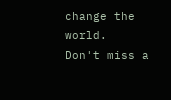change the world.
Don't miss a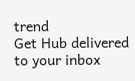trend
Get Hub delivered to your inbox